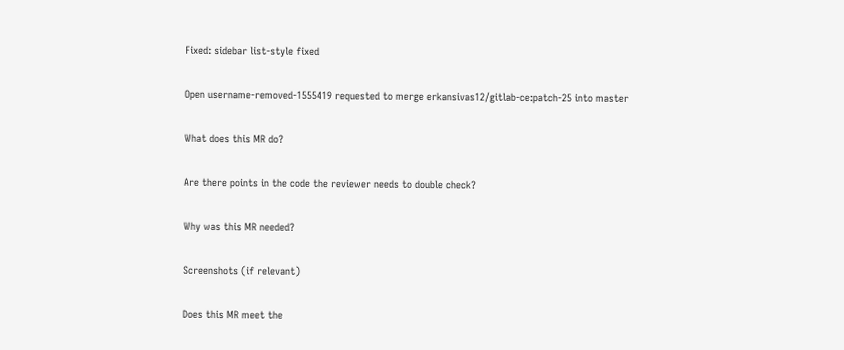Fixed: sidebar list-style fixed

Open username-removed-1555419 requested to merge erkansivas12/gitlab-ce:patch-25 into master

What does this MR do?

Are there points in the code the reviewer needs to double check?

Why was this MR needed?

Screenshots (if relevant)

Does this MR meet the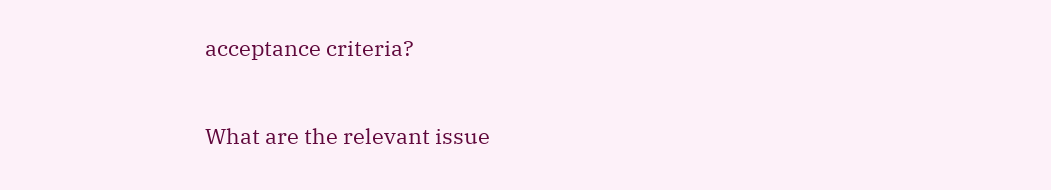acceptance criteria?

What are the relevant issue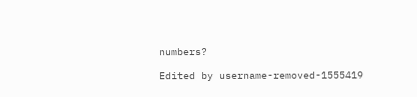numbers?

Edited by username-removed-1555419